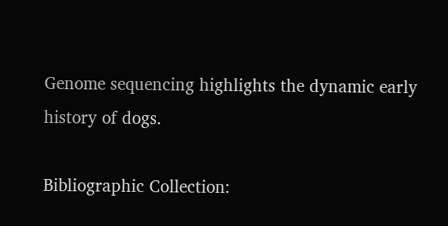Genome sequencing highlights the dynamic early history of dogs.

Bibliographic Collection: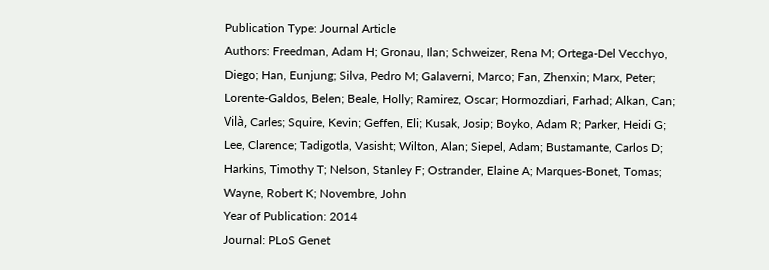Publication Type: Journal Article
Authors: Freedman, Adam H; Gronau, Ilan; Schweizer, Rena M; Ortega-Del Vecchyo, Diego; Han, Eunjung; Silva, Pedro M; Galaverni, Marco; Fan, Zhenxin; Marx, Peter; Lorente-Galdos, Belen; Beale, Holly; Ramirez, Oscar; Hormozdiari, Farhad; Alkan, Can; Vilà, Carles; Squire, Kevin; Geffen, Eli; Kusak, Josip; Boyko, Adam R; Parker, Heidi G; Lee, Clarence; Tadigotla, Vasisht; Wilton, Alan; Siepel, Adam; Bustamante, Carlos D; Harkins, Timothy T; Nelson, Stanley F; Ostrander, Elaine A; Marques-Bonet, Tomas; Wayne, Robert K; Novembre, John
Year of Publication: 2014
Journal: PLoS Genet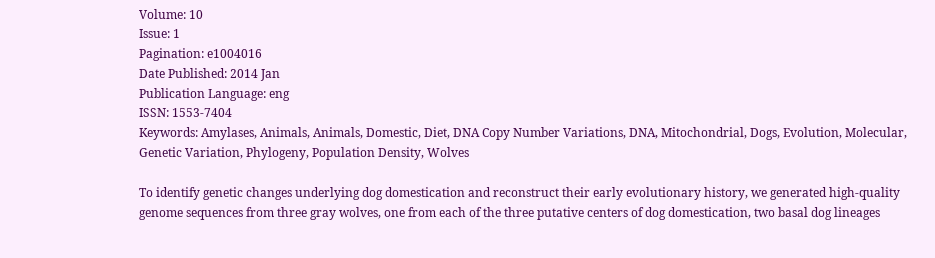Volume: 10
Issue: 1
Pagination: e1004016
Date Published: 2014 Jan
Publication Language: eng
ISSN: 1553-7404
Keywords: Amylases, Animals, Animals, Domestic, Diet, DNA Copy Number Variations, DNA, Mitochondrial, Dogs, Evolution, Molecular, Genetic Variation, Phylogeny, Population Density, Wolves

To identify genetic changes underlying dog domestication and reconstruct their early evolutionary history, we generated high-quality genome sequences from three gray wolves, one from each of the three putative centers of dog domestication, two basal dog lineages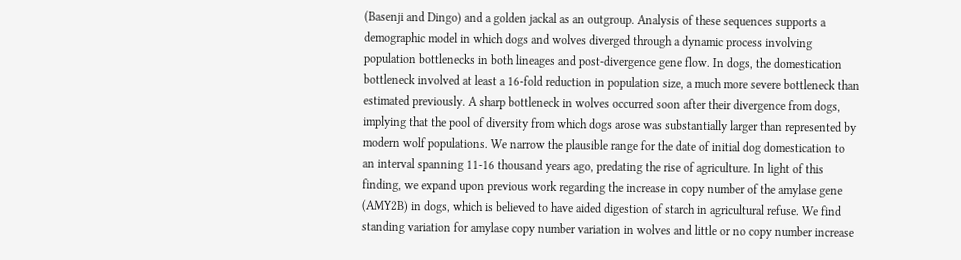(Basenji and Dingo) and a golden jackal as an outgroup. Analysis of these sequences supports a demographic model in which dogs and wolves diverged through a dynamic process involving population bottlenecks in both lineages and post-divergence gene flow. In dogs, the domestication bottleneck involved at least a 16-fold reduction in population size, a much more severe bottleneck than estimated previously. A sharp bottleneck in wolves occurred soon after their divergence from dogs, implying that the pool of diversity from which dogs arose was substantially larger than represented by modern wolf populations. We narrow the plausible range for the date of initial dog domestication to an interval spanning 11-16 thousand years ago, predating the rise of agriculture. In light of this finding, we expand upon previous work regarding the increase in copy number of the amylase gene (AMY2B) in dogs, which is believed to have aided digestion of starch in agricultural refuse. We find standing variation for amylase copy number variation in wolves and little or no copy number increase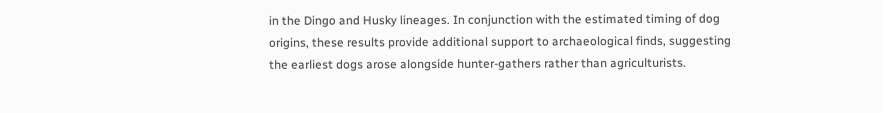in the Dingo and Husky lineages. In conjunction with the estimated timing of dog origins, these results provide additional support to archaeological finds, suggesting the earliest dogs arose alongside hunter-gathers rather than agriculturists.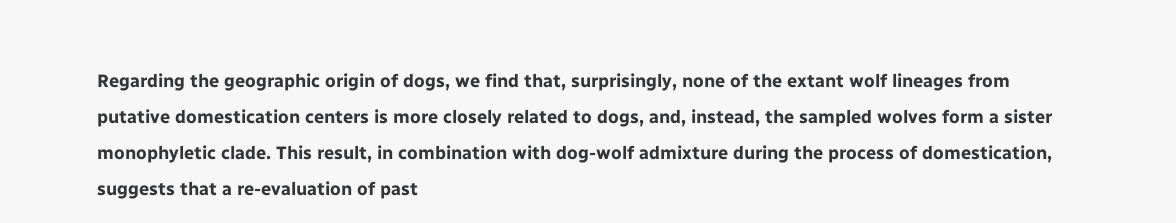Regarding the geographic origin of dogs, we find that, surprisingly, none of the extant wolf lineages from putative domestication centers is more closely related to dogs, and, instead, the sampled wolves form a sister monophyletic clade. This result, in combination with dog-wolf admixture during the process of domestication, suggests that a re-evaluation of past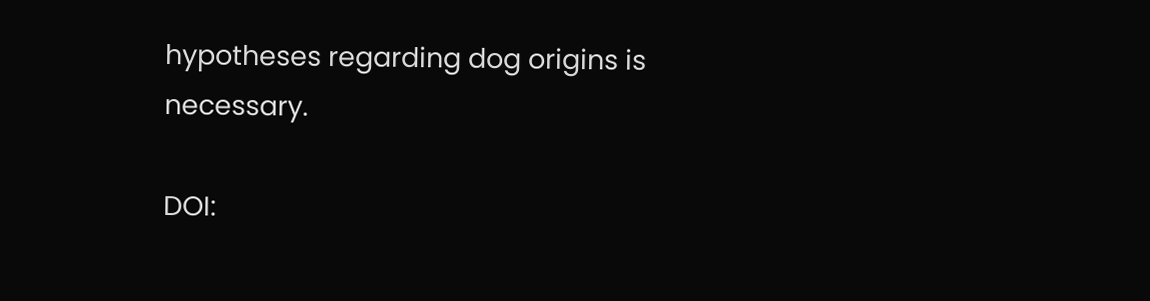hypotheses regarding dog origins is necessary.

DOI: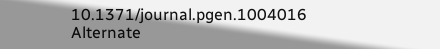10.1371/journal.pgen.1004016
Alternate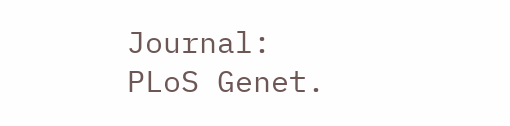Journal: PLoS Genet.